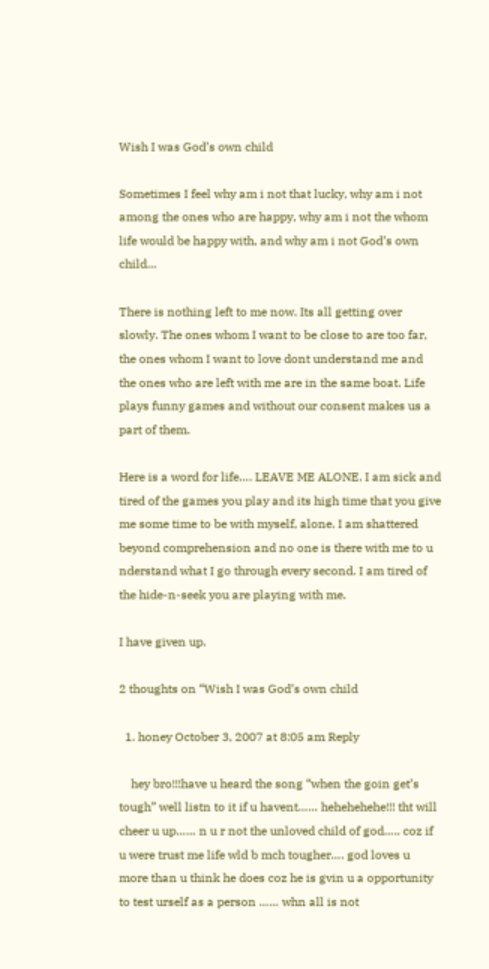Wish I was God’s own child

Sometimes I feel why am i not that lucky, why am i not among the ones who are happy, why am i not the whom life would be happy with, and why am i not God’s own child…

There is nothing left to me now. Its all getting over slowly. The ones whom I want to be close to are too far, the ones whom I want to love dont understand me and the ones who are left with me are in the same boat. Life plays funny games and without our consent makes us a part of them.

Here is a word for life…. LEAVE ME ALONE. I am sick and tired of the games you play and its high time that you give me some time to be with myself, alone. I am shattered beyond comprehension and no one is there with me to u nderstand what I go through every second. I am tired of the hide-n-seek you are playing with me.

I have given up.

2 thoughts on “Wish I was God’s own child

  1. honey October 3, 2007 at 8:05 am Reply

    hey bro!!!have u heard the song “when the goin get’s tough” well listn to it if u havent…… hehehehehe!!! tht will cheer u up…… n u r not the unloved child of god….. coz if u were trust me life wld b mch tougher…. god loves u more than u think he does coz he is gvin u a opportunity to test urself as a person …… whn all is not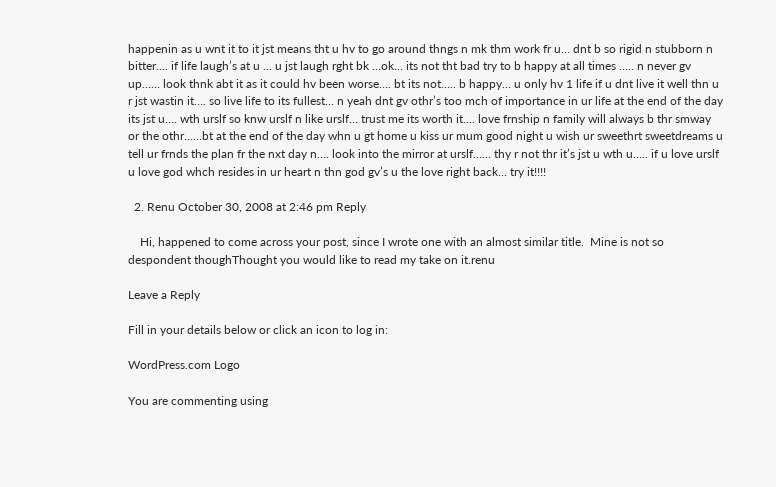happenin as u wnt it to it jst means tht u hv to go around thngs n mk thm work fr u… dnt b so rigid n stubborn n bitter…. if life laugh’s at u … u jst laugh rght bk …ok… its not tht bad try to b happy at all times ….. n never gv up…… look thnk abt it as it could hv been worse…. bt its not….. b happy… u only hv 1 life if u dnt live it well thn u r jst wastin it…. so live life to its fullest… n yeah dnt gv othr’s too mch of importance in ur life at the end of the day its jst u…. wth urslf so knw urslf n like urslf… trust me its worth it…. love frnship n family will always b thr smway or the othr……bt at the end of the day whn u gt home u kiss ur mum good night u wish ur sweethrt sweetdreams u tell ur frnds the plan fr the nxt day n…. look into the mirror at urslf…… thy r not thr it’s jst u wth u….. if u love urslf u love god whch resides in ur heart n thn god gv’s u the love right back… try it!!!!

  2. Renu October 30, 2008 at 2:46 pm Reply

    Hi, happened to come across your post, since I wrote one with an almost similar title.  Mine is not so despondent thoughThought you would like to read my take on it.renu

Leave a Reply

Fill in your details below or click an icon to log in:

WordPress.com Logo

You are commenting using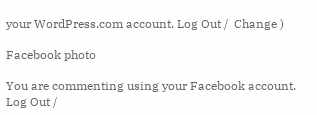your WordPress.com account. Log Out /  Change )

Facebook photo

You are commenting using your Facebook account. Log Out /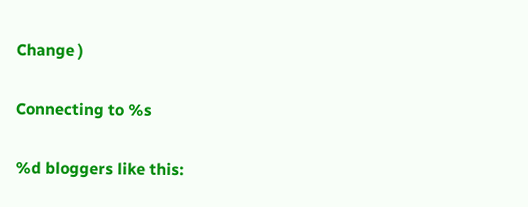Change )

Connecting to %s

%d bloggers like this: